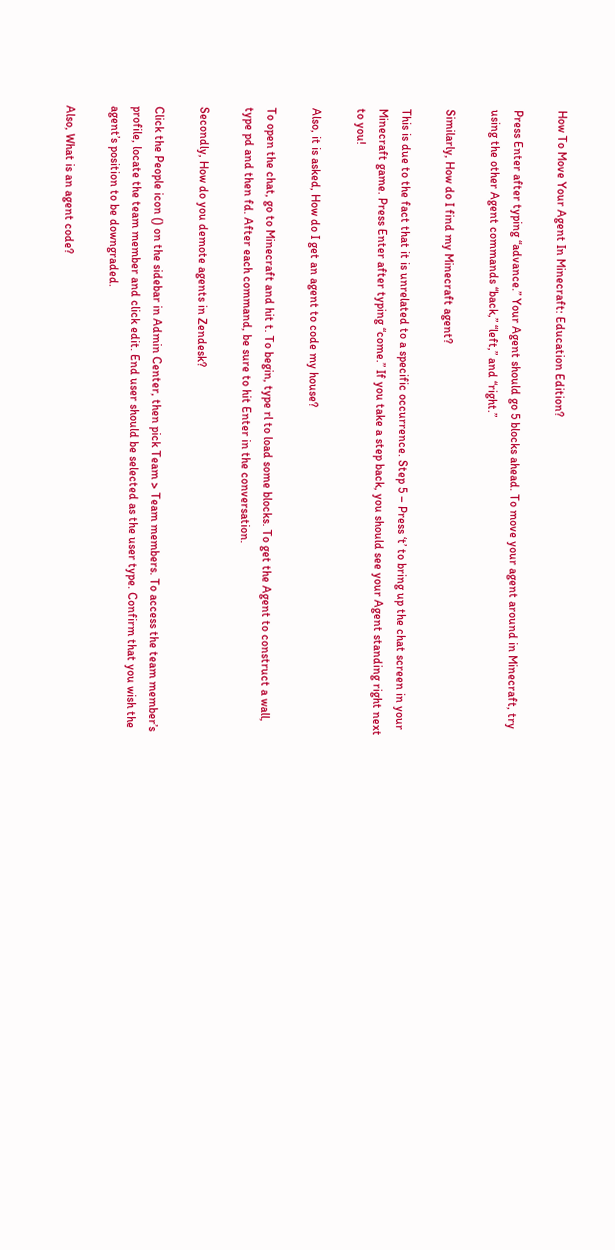How To Move Your Agent In Minecraft: Education Edition?

Press Enter after typing “advance.” Your Agent should go 5 blocks ahead. To move your agent around in Minecraft, try using the other Agent commands “back,” “left,” and “right.”

Similarly, How do I find my Minecraft agent?

This is due to the fact that it is unrelated to a specific occurrence. Step 5 – Press ‘t’ to bring up the chat screen in your Minecraft game. Press Enter after typing “come.” If you take a step back, you should see your Agent standing right next to you!

Also, it is asked, How do I get an agent to code my house?

To open the chat, go to Minecraft and hit t. To begin, type rl to load some blocks. To get the Agent to construct a wall, type pd and then fd. After each command, be sure to hit Enter in the conversation.

Secondly, How do you demote agents in Zendesk?

Click the People icon () on the sidebar in Admin Center, then pick Team > Team members. To access the team member’s profile, locate the team member and click edit. End user should be selected as the user type. Confirm that you wish the agent’s position to be downgraded.

Also, What is an agent code?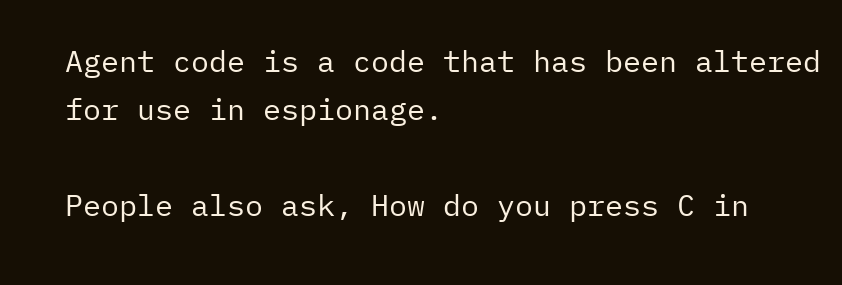Agent code is a code that has been altered for use in espionage.

People also ask, How do you press C in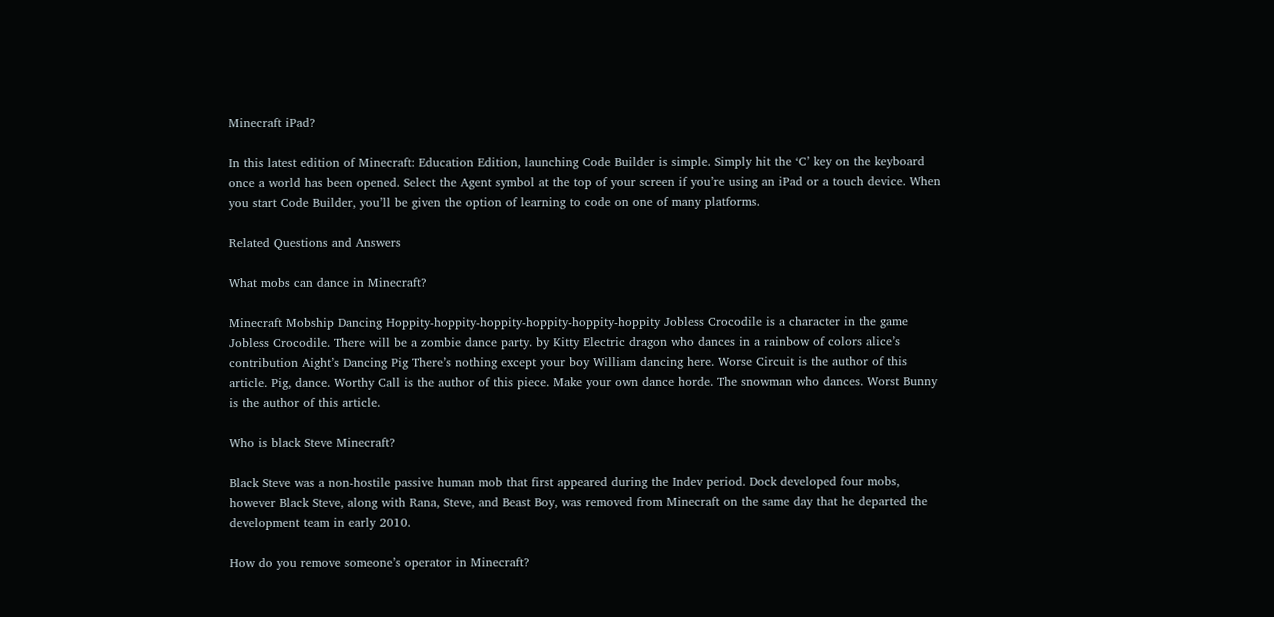Minecraft iPad?

In this latest edition of Minecraft: Education Edition, launching Code Builder is simple. Simply hit the ‘C’ key on the keyboard once a world has been opened. Select the Agent symbol at the top of your screen if you’re using an iPad or a touch device. When you start Code Builder, you’ll be given the option of learning to code on one of many platforms.

Related Questions and Answers

What mobs can dance in Minecraft?

Minecraft Mobship Dancing Hoppity-hoppity-hoppity-hoppity-hoppity-hoppity Jobless Crocodile is a character in the game Jobless Crocodile. There will be a zombie dance party. by Kitty Electric dragon who dances in a rainbow of colors alice’s contribution Aight’s Dancing Pig There’s nothing except your boy William dancing here. Worse Circuit is the author of this article. Pig, dance. Worthy Call is the author of this piece. Make your own dance horde. The snowman who dances. Worst Bunny is the author of this article.

Who is black Steve Minecraft?

Black Steve was a non-hostile passive human mob that first appeared during the Indev period. Dock developed four mobs, however Black Steve, along with Rana, Steve, and Beast Boy, was removed from Minecraft on the same day that he departed the development team in early 2010.

How do you remove someone’s operator in Minecraft?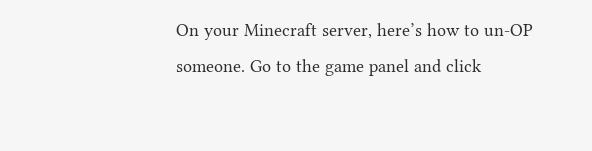On your Minecraft server, here’s how to un-OP someone. Go to the game panel and click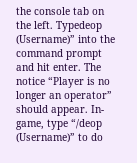the console tab on the left. Typedeop (Username)” into the command prompt and hit enter. The notice “Player is no longer an operator” should appear. In-game, type “/deop (Username)” to do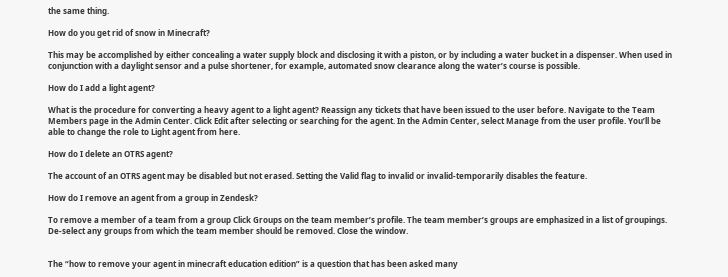the same thing.

How do you get rid of snow in Minecraft?

This may be accomplished by either concealing a water supply block and disclosing it with a piston, or by including a water bucket in a dispenser. When used in conjunction with a daylight sensor and a pulse shortener, for example, automated snow clearance along the water’s course is possible.

How do I add a light agent?

What is the procedure for converting a heavy agent to a light agent? Reassign any tickets that have been issued to the user before. Navigate to the Team Members page in the Admin Center. Click Edit after selecting or searching for the agent. In the Admin Center, select Manage from the user profile. You’ll be able to change the role to Light agent from here.

How do I delete an OTRS agent?

The account of an OTRS agent may be disabled but not erased. Setting the Valid flag to invalid or invalid-temporarily disables the feature.

How do I remove an agent from a group in Zendesk?

To remove a member of a team from a group Click Groups on the team member’s profile. The team member’s groups are emphasized in a list of groupings. De-select any groups from which the team member should be removed. Close the window.


The “how to remove your agent in minecraft education edition” is a question that has been asked many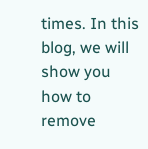times. In this blog, we will show you how to remove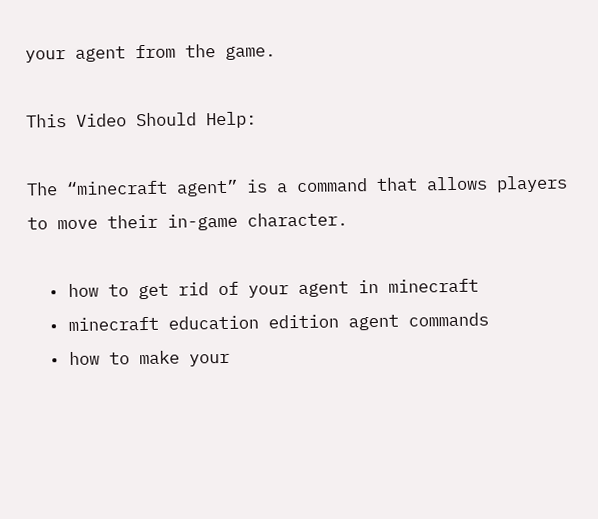your agent from the game.

This Video Should Help:

The “minecraft agent” is a command that allows players to move their in-game character.

  • how to get rid of your agent in minecraft
  • minecraft education edition agent commands
  • how to make your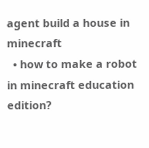agent build a house in minecraft
  • how to make a robot in minecraft education edition?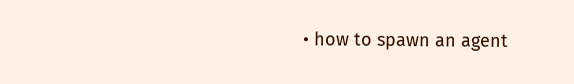• how to spawn an agent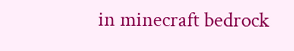in minecraft bedrock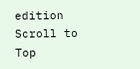edition
Scroll to Top